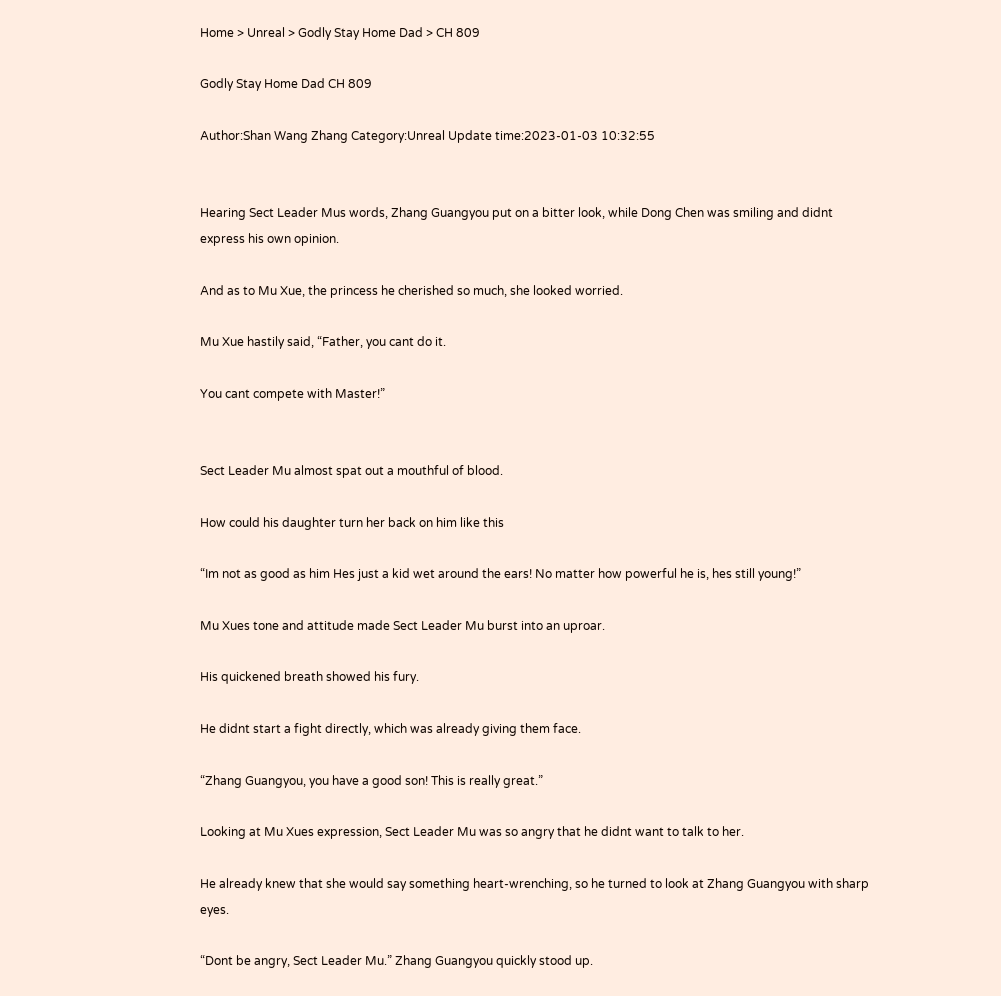Home > Unreal > Godly Stay Home Dad > CH 809

Godly Stay Home Dad CH 809

Author:Shan Wang Zhang Category:Unreal Update time:2023-01-03 10:32:55


Hearing Sect Leader Mus words, Zhang Guangyou put on a bitter look, while Dong Chen was smiling and didnt express his own opinion.

And as to Mu Xue, the princess he cherished so much, she looked worried.

Mu Xue hastily said, “Father, you cant do it.

You cant compete with Master!”


Sect Leader Mu almost spat out a mouthful of blood.

How could his daughter turn her back on him like this

“Im not as good as him Hes just a kid wet around the ears! No matter how powerful he is, hes still young!”

Mu Xues tone and attitude made Sect Leader Mu burst into an uproar.

His quickened breath showed his fury.

He didnt start a fight directly, which was already giving them face.

“Zhang Guangyou, you have a good son! This is really great.”

Looking at Mu Xues expression, Sect Leader Mu was so angry that he didnt want to talk to her.

He already knew that she would say something heart-wrenching, so he turned to look at Zhang Guangyou with sharp eyes.

“Dont be angry, Sect Leader Mu.” Zhang Guangyou quickly stood up.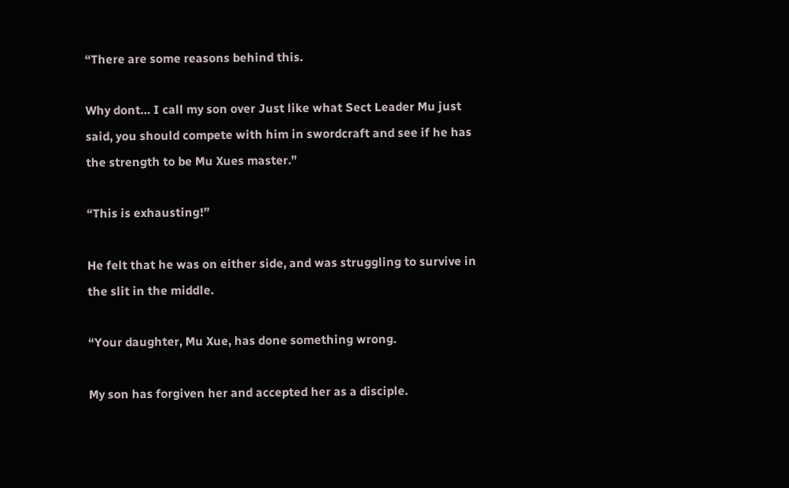“There are some reasons behind this.

Why dont… I call my son over Just like what Sect Leader Mu just said, you should compete with him in swordcraft and see if he has the strength to be Mu Xues master.”

“This is exhausting!”

He felt that he was on either side, and was struggling to survive in the slit in the middle.

“Your daughter, Mu Xue, has done something wrong.

My son has forgiven her and accepted her as a disciple.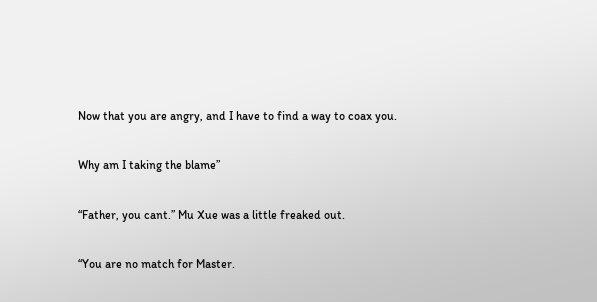Now that you are angry, and I have to find a way to coax you.

Why am I taking the blame”

“Father, you cant.” Mu Xue was a little freaked out.

“You are no match for Master.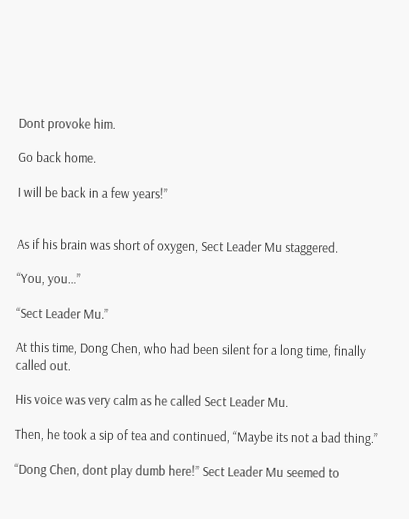Dont provoke him.

Go back home.

I will be back in a few years!”


As if his brain was short of oxygen, Sect Leader Mu staggered.

“You, you…”

“Sect Leader Mu.”

At this time, Dong Chen, who had been silent for a long time, finally called out.

His voice was very calm as he called Sect Leader Mu.

Then, he took a sip of tea and continued, “Maybe its not a bad thing.”

“Dong Chen, dont play dumb here!” Sect Leader Mu seemed to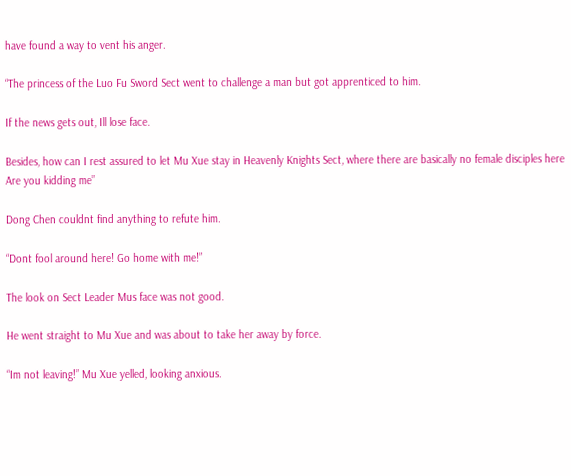have found a way to vent his anger.

“The princess of the Luo Fu Sword Sect went to challenge a man but got apprenticed to him.

If the news gets out, Ill lose face.

Besides, how can I rest assured to let Mu Xue stay in Heavenly Knights Sect, where there are basically no female disciples here Are you kidding me”

Dong Chen couldnt find anything to refute him.

“Dont fool around here! Go home with me!”

The look on Sect Leader Mus face was not good.

He went straight to Mu Xue and was about to take her away by force.

“Im not leaving!” Mu Xue yelled, looking anxious.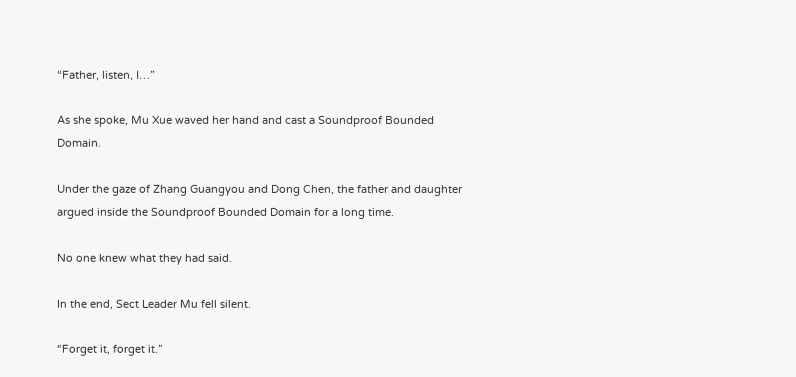“Father, listen, I…”

As she spoke, Mu Xue waved her hand and cast a Soundproof Bounded Domain.

Under the gaze of Zhang Guangyou and Dong Chen, the father and daughter argued inside the Soundproof Bounded Domain for a long time.

No one knew what they had said.

In the end, Sect Leader Mu fell silent.

“Forget it, forget it.”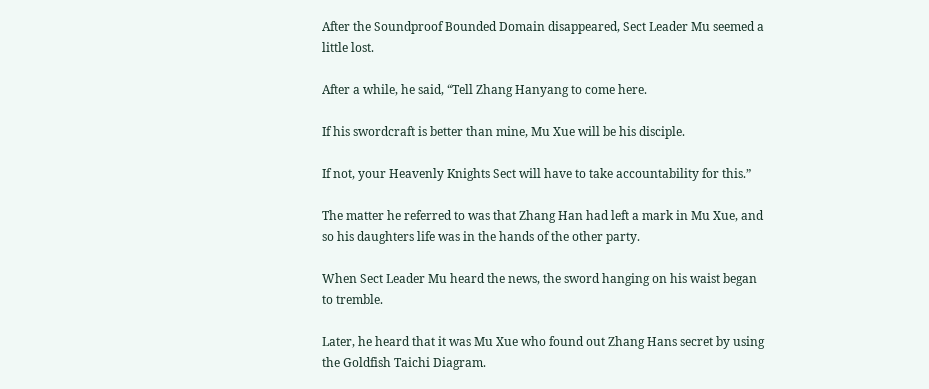After the Soundproof Bounded Domain disappeared, Sect Leader Mu seemed a little lost.

After a while, he said, “Tell Zhang Hanyang to come here.

If his swordcraft is better than mine, Mu Xue will be his disciple.

If not, your Heavenly Knights Sect will have to take accountability for this.”

The matter he referred to was that Zhang Han had left a mark in Mu Xue, and so his daughters life was in the hands of the other party.

When Sect Leader Mu heard the news, the sword hanging on his waist began to tremble.

Later, he heard that it was Mu Xue who found out Zhang Hans secret by using the Goldfish Taichi Diagram.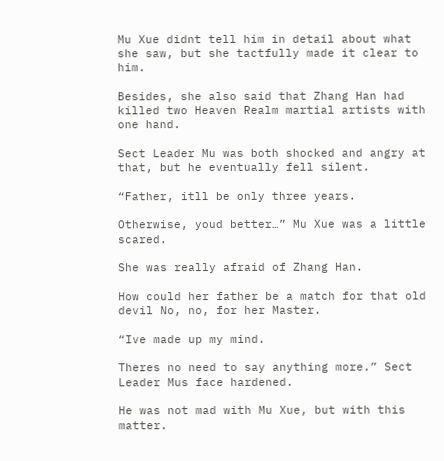Mu Xue didnt tell him in detail about what she saw, but she tactfully made it clear to him.

Besides, she also said that Zhang Han had killed two Heaven Realm martial artists with one hand.

Sect Leader Mu was both shocked and angry at that, but he eventually fell silent.

“Father, itll be only three years.

Otherwise, youd better…” Mu Xue was a little scared.

She was really afraid of Zhang Han.

How could her father be a match for that old devil No, no, for her Master.

“Ive made up my mind.

Theres no need to say anything more.” Sect Leader Mus face hardened.

He was not mad with Mu Xue, but with this matter.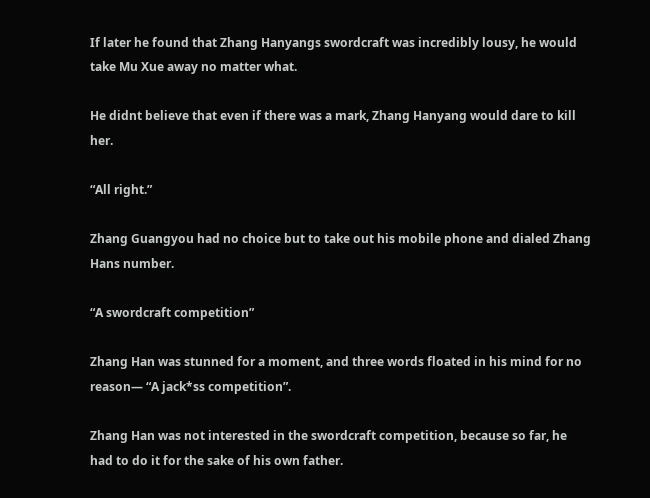If later he found that Zhang Hanyangs swordcraft was incredibly lousy, he would take Mu Xue away no matter what.

He didnt believe that even if there was a mark, Zhang Hanyang would dare to kill her.

“All right.”

Zhang Guangyou had no choice but to take out his mobile phone and dialed Zhang Hans number.

“A swordcraft competition”

Zhang Han was stunned for a moment, and three words floated in his mind for no reason— “A jack*ss competition”.

Zhang Han was not interested in the swordcraft competition, because so far, he had to do it for the sake of his own father.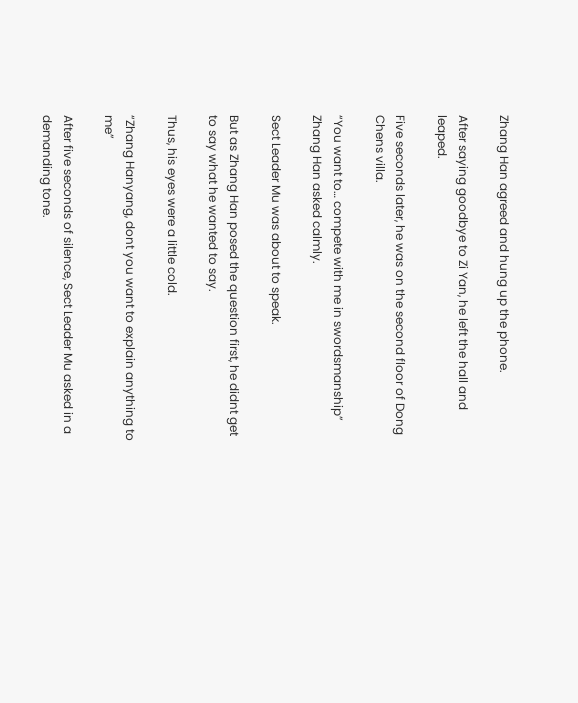Zhang Han agreed and hung up the phone.

After saying goodbye to Zi Yan, he left the hall and leaped.

Five seconds later, he was on the second floor of Dong Chens villa.

“You want to… compete with me in swordsmanship” Zhang Han asked calmly.

Sect Leader Mu was about to speak.

But as Zhang Han posed the question first, he didnt get to say what he wanted to say.

Thus, his eyes were a little cold.

“Zhang Hanyang, dont you want to explain anything to me”

After five seconds of silence, Sect Leader Mu asked in a demanding tone.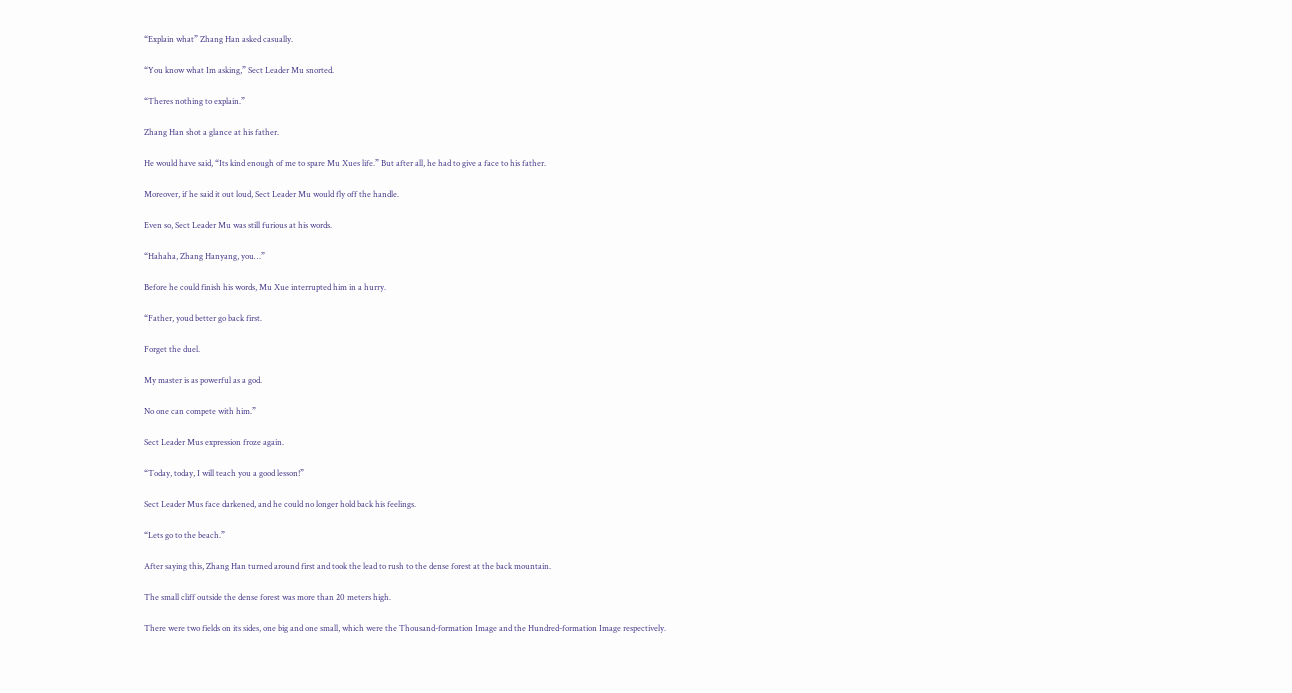“Explain what” Zhang Han asked casually.

“You know what Im asking,” Sect Leader Mu snorted.

“Theres nothing to explain.”

Zhang Han shot a glance at his father.

He would have said, “Its kind enough of me to spare Mu Xues life.” But after all, he had to give a face to his father.

Moreover, if he said it out loud, Sect Leader Mu would fly off the handle.

Even so, Sect Leader Mu was still furious at his words.

“Hahaha, Zhang Hanyang, you…”

Before he could finish his words, Mu Xue interrupted him in a hurry.

“Father, youd better go back first.

Forget the duel.

My master is as powerful as a god.

No one can compete with him.”

Sect Leader Mus expression froze again.

“Today, today, I will teach you a good lesson!”

Sect Leader Mus face darkened, and he could no longer hold back his feelings.

“Lets go to the beach.”

After saying this, Zhang Han turned around first and took the lead to rush to the dense forest at the back mountain.

The small cliff outside the dense forest was more than 20 meters high.

There were two fields on its sides, one big and one small, which were the Thousand-formation Image and the Hundred-formation Image respectively.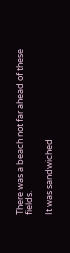There was a beach not far ahead of these fields.

It was sandwiched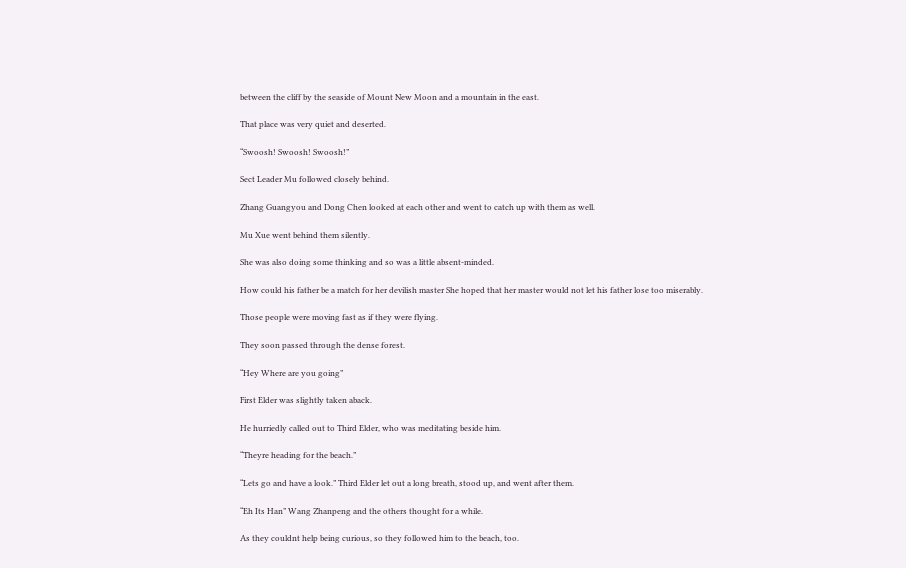between the cliff by the seaside of Mount New Moon and a mountain in the east.

That place was very quiet and deserted.

“Swoosh! Swoosh! Swoosh!”

Sect Leader Mu followed closely behind.

Zhang Guangyou and Dong Chen looked at each other and went to catch up with them as well.

Mu Xue went behind them silently.

She was also doing some thinking and so was a little absent-minded.

How could his father be a match for her devilish master She hoped that her master would not let his father lose too miserably.

Those people were moving fast as if they were flying.

They soon passed through the dense forest.

“Hey Where are you going”

First Elder was slightly taken aback.

He hurriedly called out to Third Elder, who was meditating beside him.

“Theyre heading for the beach.”

“Lets go and have a look.” Third Elder let out a long breath, stood up, and went after them.

“Eh Its Han” Wang Zhanpeng and the others thought for a while.

As they couldnt help being curious, so they followed him to the beach, too.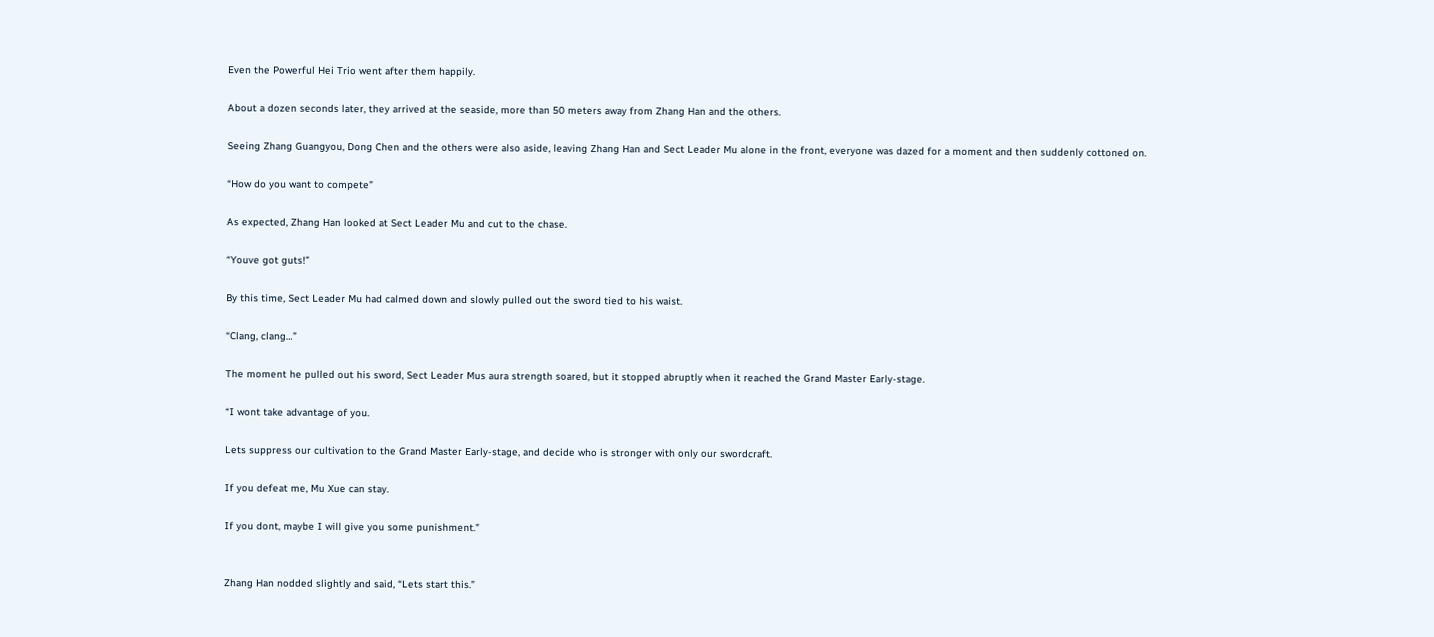Even the Powerful Hei Trio went after them happily.

About a dozen seconds later, they arrived at the seaside, more than 50 meters away from Zhang Han and the others.

Seeing Zhang Guangyou, Dong Chen and the others were also aside, leaving Zhang Han and Sect Leader Mu alone in the front, everyone was dazed for a moment and then suddenly cottoned on.

“How do you want to compete”

As expected, Zhang Han looked at Sect Leader Mu and cut to the chase.

“Youve got guts!”

By this time, Sect Leader Mu had calmed down and slowly pulled out the sword tied to his waist.

“Clang, clang…”

The moment he pulled out his sword, Sect Leader Mus aura strength soared, but it stopped abruptly when it reached the Grand Master Early-stage.

“I wont take advantage of you.

Lets suppress our cultivation to the Grand Master Early-stage, and decide who is stronger with only our swordcraft.

If you defeat me, Mu Xue can stay.

If you dont, maybe I will give you some punishment.”


Zhang Han nodded slightly and said, “Lets start this.”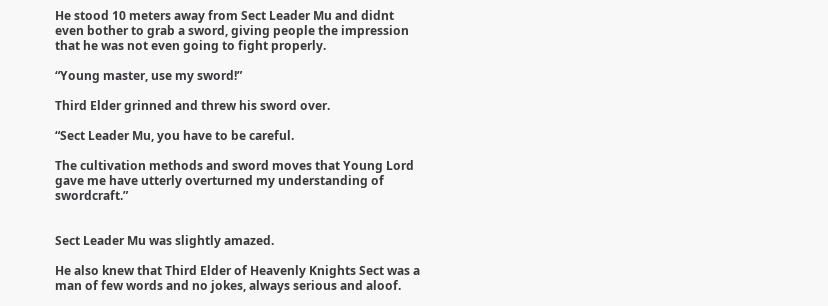He stood 10 meters away from Sect Leader Mu and didnt even bother to grab a sword, giving people the impression that he was not even going to fight properly.

“Young master, use my sword!”

Third Elder grinned and threw his sword over.

“Sect Leader Mu, you have to be careful.

The cultivation methods and sword moves that Young Lord gave me have utterly overturned my understanding of swordcraft.”


Sect Leader Mu was slightly amazed.

He also knew that Third Elder of Heavenly Knights Sect was a man of few words and no jokes, always serious and aloof.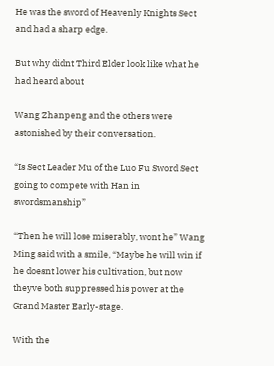He was the sword of Heavenly Knights Sect and had a sharp edge.

But why didnt Third Elder look like what he had heard about

Wang Zhanpeng and the others were astonished by their conversation.

“Is Sect Leader Mu of the Luo Fu Sword Sect going to compete with Han in swordsmanship”

“Then he will lose miserably, wont he” Wang Ming said with a smile, “Maybe he will win if he doesnt lower his cultivation, but now theyve both suppressed his power at the Grand Master Early-stage.

With the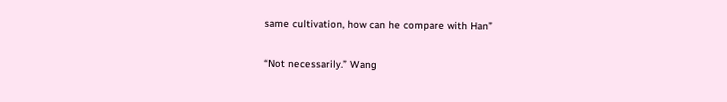same cultivation, how can he compare with Han”

“Not necessarily.” Wang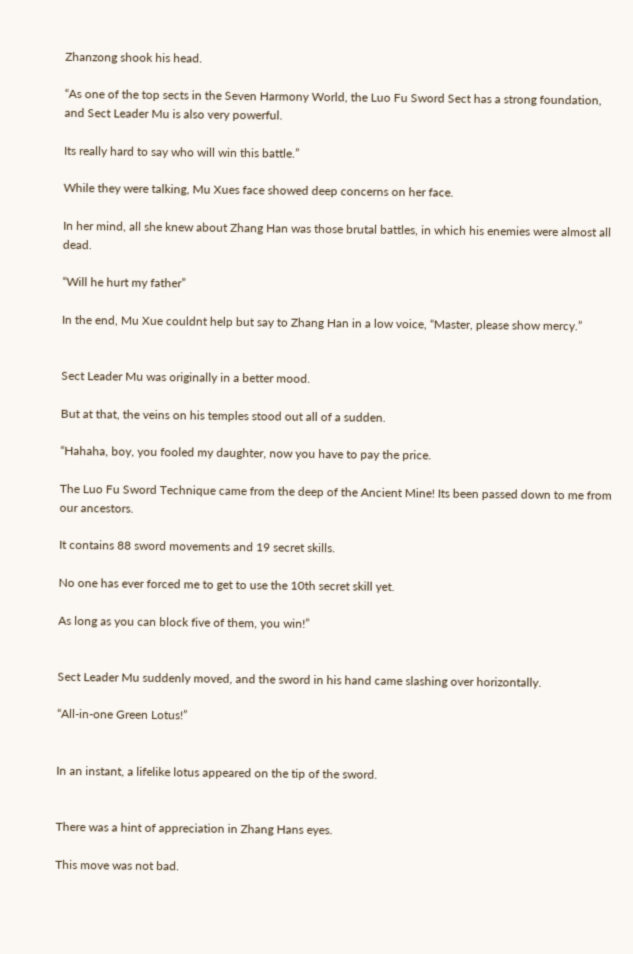Zhanzong shook his head.

“As one of the top sects in the Seven Harmony World, the Luo Fu Sword Sect has a strong foundation, and Sect Leader Mu is also very powerful.

Its really hard to say who will win this battle.”

While they were talking, Mu Xues face showed deep concerns on her face.

In her mind, all she knew about Zhang Han was those brutal battles, in which his enemies were almost all dead.

“Will he hurt my father”

In the end, Mu Xue couldnt help but say to Zhang Han in a low voice, “Master, please show mercy.”


Sect Leader Mu was originally in a better mood.

But at that, the veins on his temples stood out all of a sudden.

“Hahaha, boy, you fooled my daughter, now you have to pay the price.

The Luo Fu Sword Technique came from the deep of the Ancient Mine! Its been passed down to me from our ancestors.

It contains 88 sword movements and 19 secret skills.

No one has ever forced me to get to use the 10th secret skill yet.

As long as you can block five of them, you win!”


Sect Leader Mu suddenly moved, and the sword in his hand came slashing over horizontally.

“All-in-one Green Lotus!”


In an instant, a lifelike lotus appeared on the tip of the sword.


There was a hint of appreciation in Zhang Hans eyes.

This move was not bad.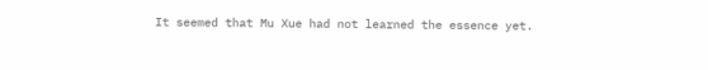It seemed that Mu Xue had not learned the essence yet.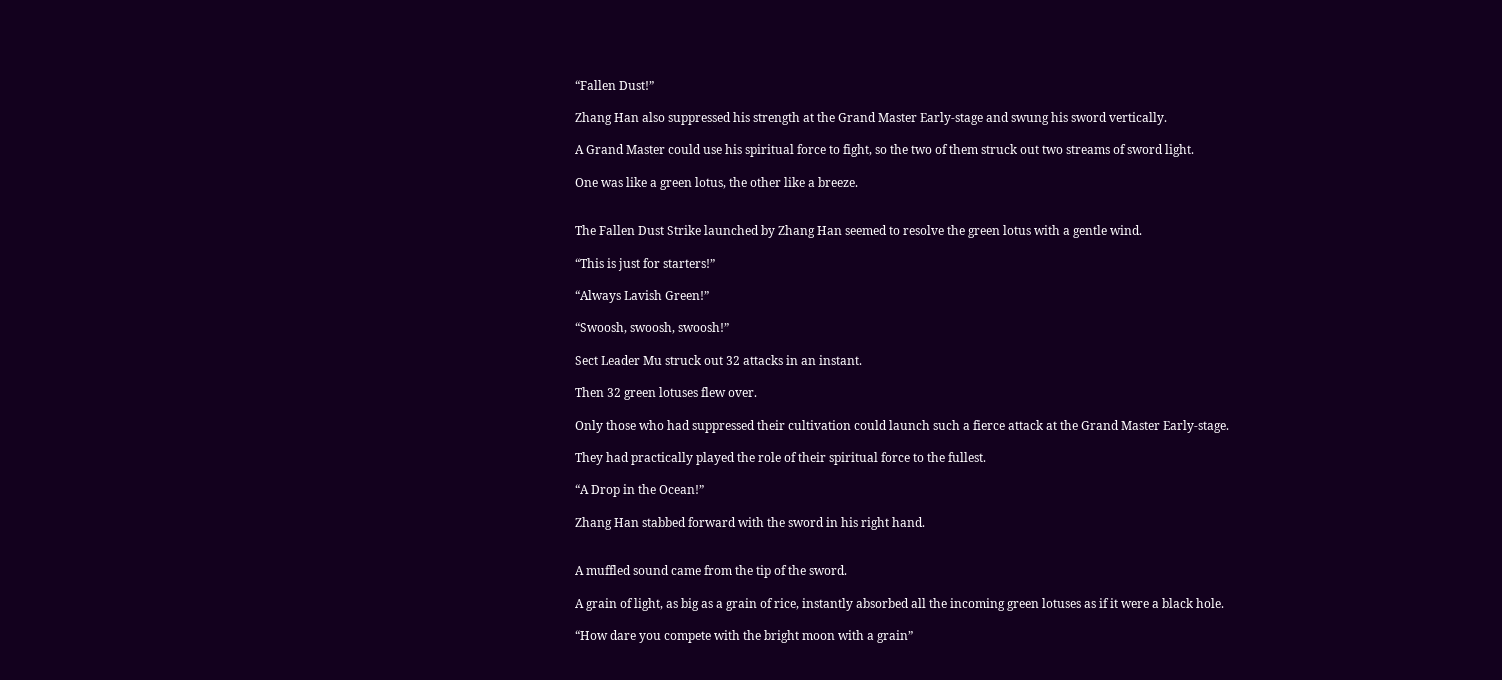“Fallen Dust!”

Zhang Han also suppressed his strength at the Grand Master Early-stage and swung his sword vertically.

A Grand Master could use his spiritual force to fight, so the two of them struck out two streams of sword light.

One was like a green lotus, the other like a breeze.


The Fallen Dust Strike launched by Zhang Han seemed to resolve the green lotus with a gentle wind.

“This is just for starters!”

“Always Lavish Green!”

“Swoosh, swoosh, swoosh!”

Sect Leader Mu struck out 32 attacks in an instant.

Then 32 green lotuses flew over.

Only those who had suppressed their cultivation could launch such a fierce attack at the Grand Master Early-stage.

They had practically played the role of their spiritual force to the fullest.

“A Drop in the Ocean!”

Zhang Han stabbed forward with the sword in his right hand.


A muffled sound came from the tip of the sword.

A grain of light, as big as a grain of rice, instantly absorbed all the incoming green lotuses as if it were a black hole.

“How dare you compete with the bright moon with a grain”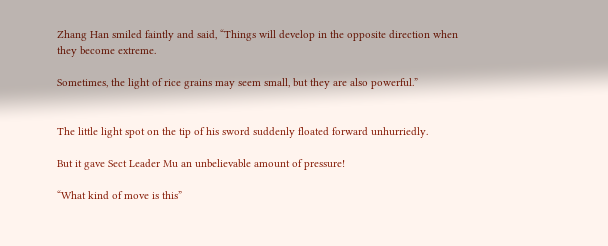Zhang Han smiled faintly and said, “Things will develop in the opposite direction when they become extreme.

Sometimes, the light of rice grains may seem small, but they are also powerful.”


The little light spot on the tip of his sword suddenly floated forward unhurriedly.

But it gave Sect Leader Mu an unbelievable amount of pressure!

“What kind of move is this”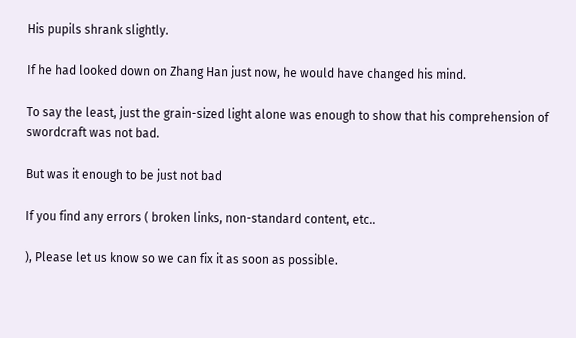His pupils shrank slightly.

If he had looked down on Zhang Han just now, he would have changed his mind.

To say the least, just the grain-sized light alone was enough to show that his comprehension of swordcraft was not bad.

But was it enough to be just not bad

If you find any errors ( broken links, non-standard content, etc..

), Please let us know so we can fix it as soon as possible.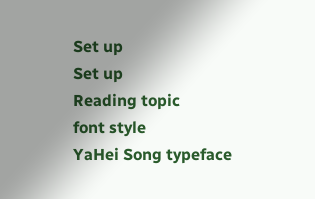Set up
Set up
Reading topic
font style
YaHei Song typeface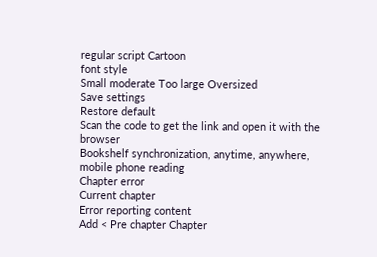regular script Cartoon
font style
Small moderate Too large Oversized
Save settings
Restore default
Scan the code to get the link and open it with the browser
Bookshelf synchronization, anytime, anywhere, mobile phone reading
Chapter error
Current chapter
Error reporting content
Add < Pre chapter Chapter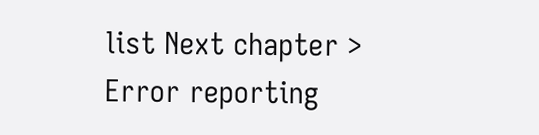list Next chapter > Error reporting